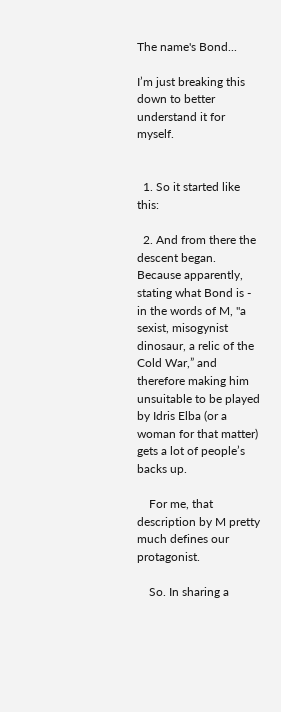The name's Bond...

I’m just breaking this down to better understand it for myself.


  1. So it started like this:

  2. And from there the descent began. Because apparently, stating what Bond is - in the words of M, "a sexist, misogynist dinosaur, a relic of the Cold War,” and therefore making him unsuitable to be played by Idris Elba (or a woman for that matter) gets a lot of people’s backs up.

    For me, that description by M pretty much defines our protagonist.

    So. In sharing a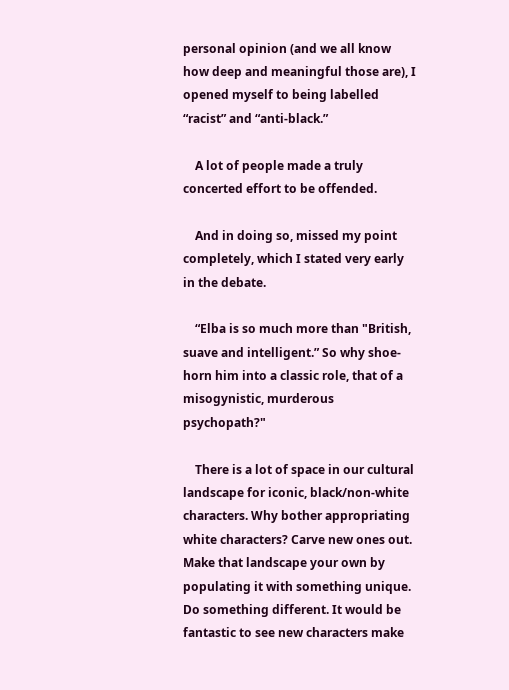personal opinion (and we all know how deep and meaningful those are), I opened myself to being labelled “racist” and “anti-black.”

    A lot of people made a truly concerted effort to be offended.

    And in doing so, missed my point completely, which I stated very early in the debate.

    “Elba is so much more than "British, suave and intelligent.” So why shoe-horn him into a classic role, that of a misogynistic, murderous psychopath?"

    There is a lot of space in our cultural landscape for iconic, black/non-white characters. Why bother appropriating white characters? Carve new ones out. Make that landscape your own by populating it with something unique. Do something different. It would be fantastic to see new characters make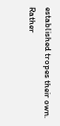established tropes their own. Rather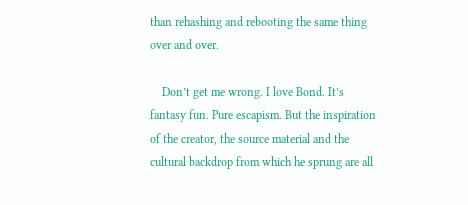than rehashing and rebooting the same thing over and over.

    Don’t get me wrong. I love Bond. It’s fantasy fun. Pure escapism. But the inspiration of the creator, the source material and the cultural backdrop from which he sprung are all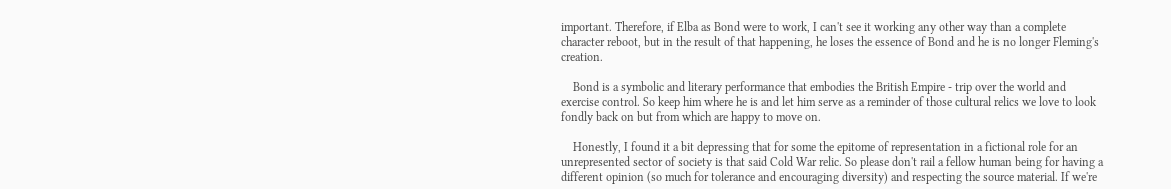important. Therefore, if Elba as Bond were to work, I can't see it working any other way than a complete character reboot, but in the result of that happening, he loses the essence of Bond and he is no longer Fleming's creation.

    Bond is a symbolic and literary performance that embodies the British Empire - trip over the world and exercise control. So keep him where he is and let him serve as a reminder of those cultural relics we love to look fondly back on but from which are happy to move on.

    Honestly, I found it a bit depressing that for some the epitome of representation in a fictional role for an unrepresented sector of society is that said Cold War relic. So please don't rail a fellow human being for having a different opinion (so much for tolerance and encouraging diversity) and respecting the source material. If we're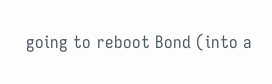going to reboot Bond (into a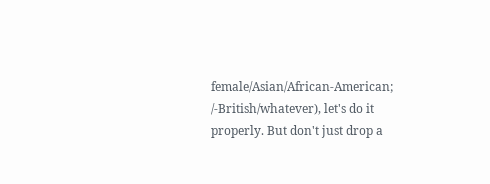female/Asian/African-American; /-British/whatever), let's do it properly. But don't just drop a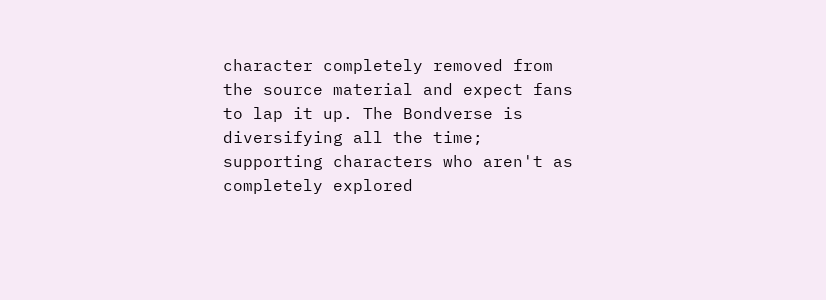character completely removed from the source material and expect fans to lap it up. The Bondverse is diversifying all the time; supporting characters who aren't as completely explored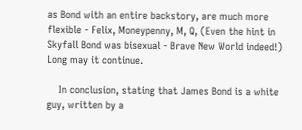as Bond with an entire backstory, are much more flexible - Felix, Moneypenny, M, Q, (Even the hint in Skyfall Bond was bisexual - Brave New World indeed!) Long may it continue.

    In conclusion, stating that James Bond is a white guy, written by a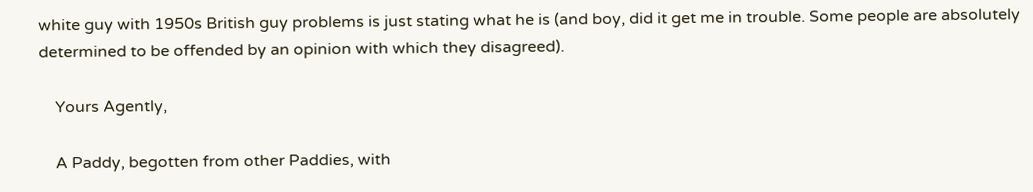white guy with 1950s British guy problems is just stating what he is (and boy, did it get me in trouble. Some people are absolutely determined to be offended by an opinion with which they disagreed).

    Yours Agently,

    A Paddy, begotten from other Paddies, with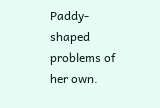Paddy-shaped problems of her own.